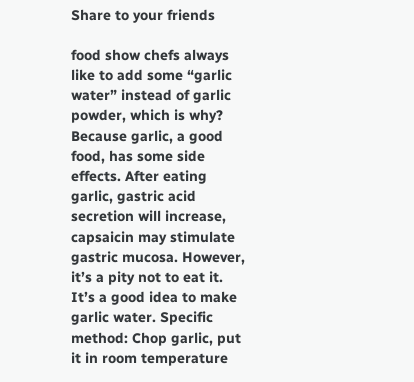Share to your friends

food show chefs always like to add some “garlic water” instead of garlic powder, which is why? Because garlic, a good food, has some side effects. After eating garlic, gastric acid secretion will increase, capsaicin may stimulate gastric mucosa. However, it’s a pity not to eat it. It’s a good idea to make garlic water. Specific method: Chop garlic, put it in room temperature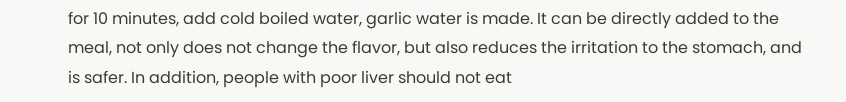for 10 minutes, add cold boiled water, garlic water is made. It can be directly added to the meal, not only does not change the flavor, but also reduces the irritation to the stomach, and is safer. In addition, people with poor liver should not eat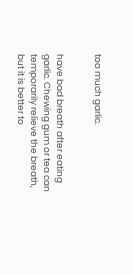too much garlic.


have bad breath after eating garlic. Chewing gum or tea can temporarily relieve the breath, but it is better to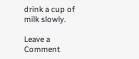drink a cup of milk slowly.

Leave a Comment